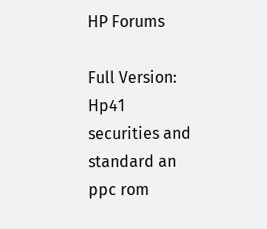HP Forums

Full Version: Hp41 securities and standard an ppc rom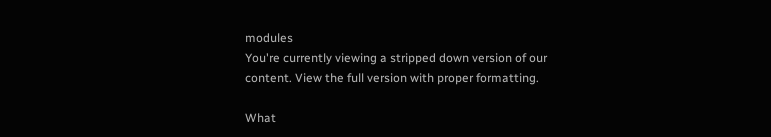modules
You're currently viewing a stripped down version of our content. View the full version with proper formatting.

What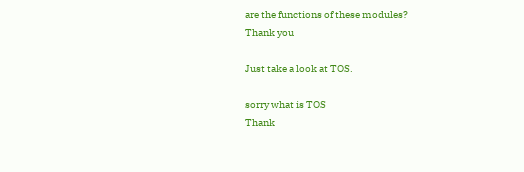are the functions of these modules?
Thank you

Just take a look at TOS.

sorry what is TOS
Thank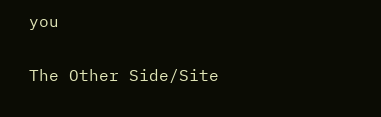you

The Other Side/Site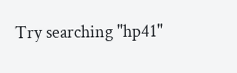Try searching "hp41"